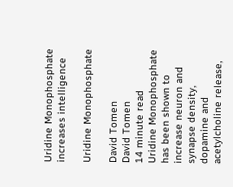Uridine Monophosphate increases intelligence

Uridine Monophosphate

David Tomen
David Tomen
14 minute read
Uridine Monophosphate has been shown to increase neuron and synapse density, dopamine and acetylcholine release,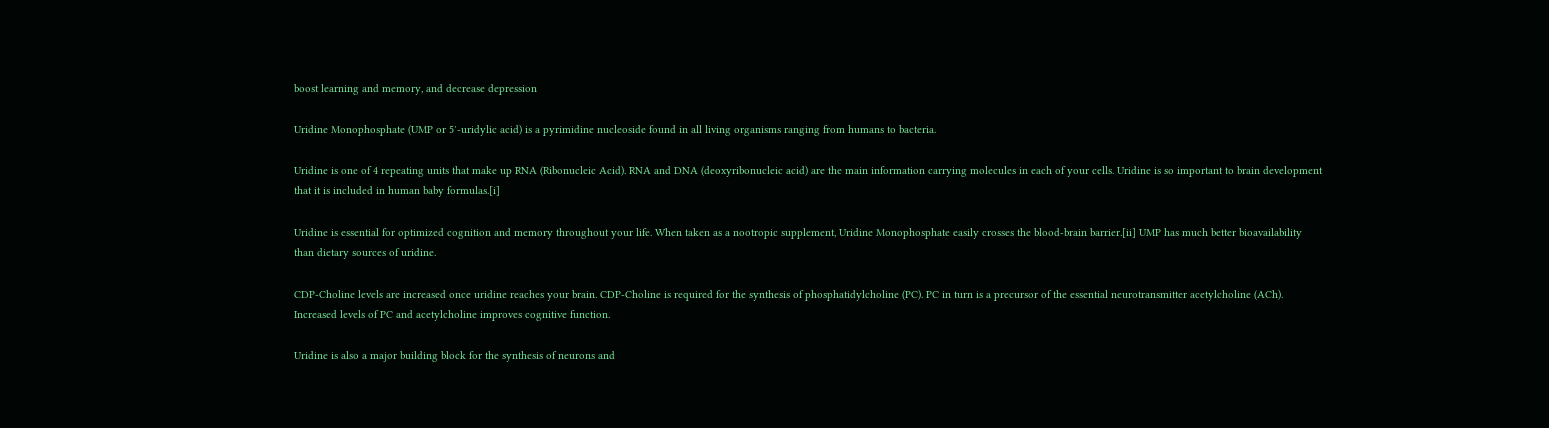boost learning and memory, and decrease depression

Uridine Monophosphate (UMP or 5′-uridylic acid) is a pyrimidine nucleoside found in all living organisms ranging from humans to bacteria.

Uridine is one of 4 repeating units that make up RNA (Ribonucleic Acid). RNA and DNA (deoxyribonucleic acid) are the main information carrying molecules in each of your cells. Uridine is so important to brain development that it is included in human baby formulas.[i]

Uridine is essential for optimized cognition and memory throughout your life. When taken as a nootropic supplement, Uridine Monophosphate easily crosses the blood-brain barrier.[ii] UMP has much better bioavailability than dietary sources of uridine.

CDP-Choline levels are increased once uridine reaches your brain. CDP-Choline is required for the synthesis of phosphatidylcholine (PC). PC in turn is a precursor of the essential neurotransmitter acetylcholine (ACh). Increased levels of PC and acetylcholine improves cognitive function.

Uridine is also a major building block for the synthesis of neurons and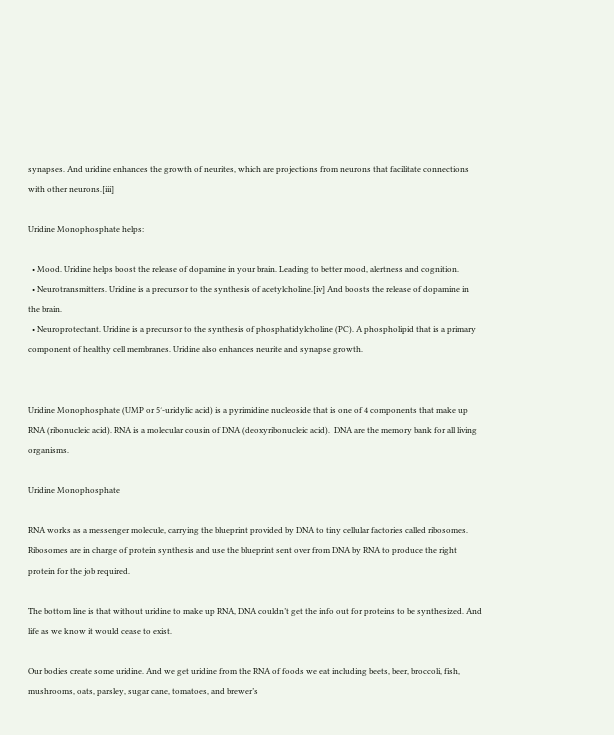synapses. And uridine enhances the growth of neurites, which are projections from neurons that facilitate connections with other neurons.[iii]

Uridine Monophosphate helps:

  • Mood. Uridine helps boost the release of dopamine in your brain. Leading to better mood, alertness and cognition.
  • Neurotransmitters. Uridine is a precursor to the synthesis of acetylcholine.[iv] And boosts the release of dopamine in the brain.
  • Neuroprotectant. Uridine is a precursor to the synthesis of phosphatidylcholine (PC). A phospholipid that is a primary component of healthy cell membranes. Uridine also enhances neurite and synapse growth.


Uridine Monophosphate (UMP or 5′-uridylic acid) is a pyrimidine nucleoside that is one of 4 components that make up RNA (ribonucleic acid). RNA is a molecular cousin of DNA (deoxyribonucleic acid).  DNA are the memory bank for all living organisms.

Uridine Monophosphate

RNA works as a messenger molecule, carrying the blueprint provided by DNA to tiny cellular factories called ribosomes. Ribosomes are in charge of protein synthesis and use the blueprint sent over from DNA by RNA to produce the right protein for the job required.

The bottom line is that without uridine to make up RNA, DNA couldn’t get the info out for proteins to be synthesized. And life as we know it would cease to exist.

Our bodies create some uridine. And we get uridine from the RNA of foods we eat including beets, beer, broccoli, fish, mushrooms, oats, parsley, sugar cane, tomatoes, and brewer’s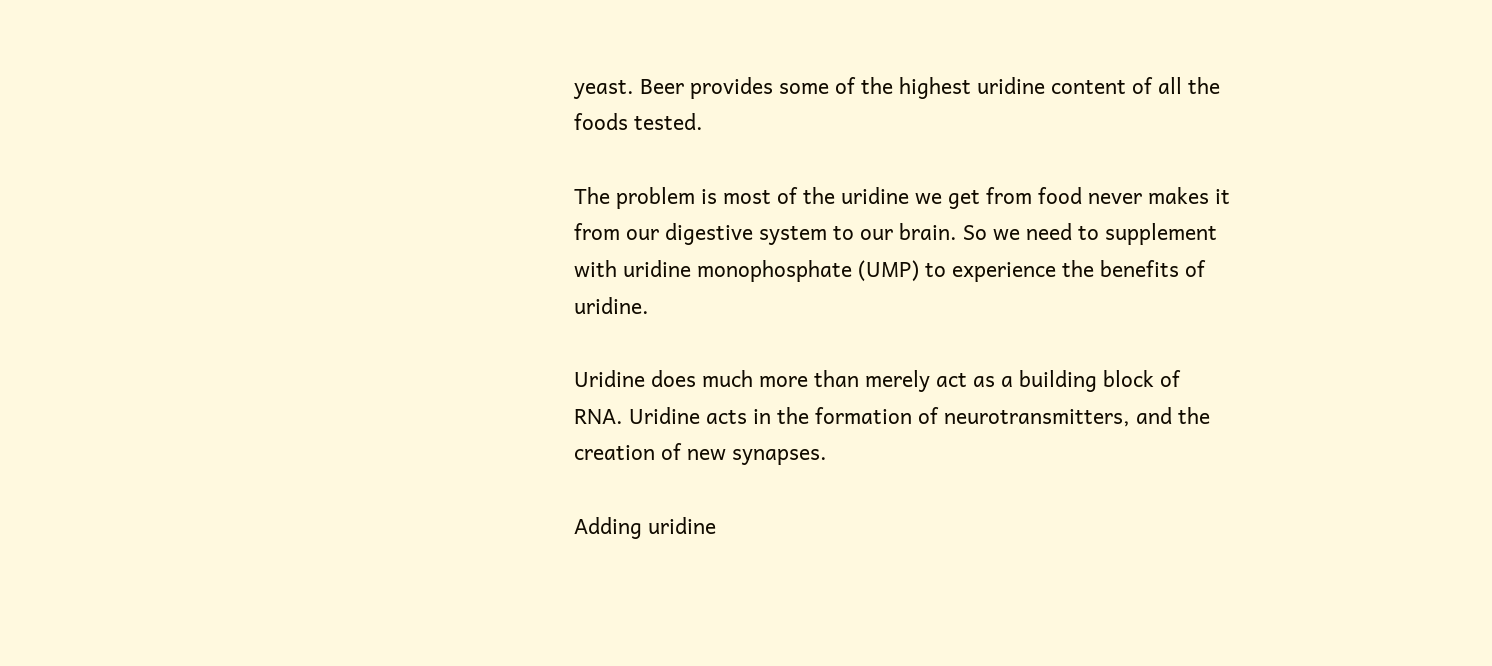yeast. Beer provides some of the highest uridine content of all the foods tested.

The problem is most of the uridine we get from food never makes it from our digestive system to our brain. So we need to supplement with uridine monophosphate (UMP) to experience the benefits of uridine.

Uridine does much more than merely act as a building block of RNA. Uridine acts in the formation of neurotransmitters, and the creation of new synapses.

Adding uridine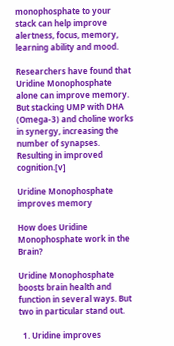monophosphate to your stack can help improve alertness, focus, memory, learning ability and mood.

Researchers have found that Uridine Monophosphate alone can improve memory.  But stacking UMP with DHA (Omega-3) and choline works in synergy, increasing the number of synapses. Resulting in improved cognition.[v]

Uridine Monophosphate improves memory

How does Uridine Monophosphate work in the Brain?

Uridine Monophosphate boosts brain health and function in several ways. But two in particular stand out.

  1. Uridine improves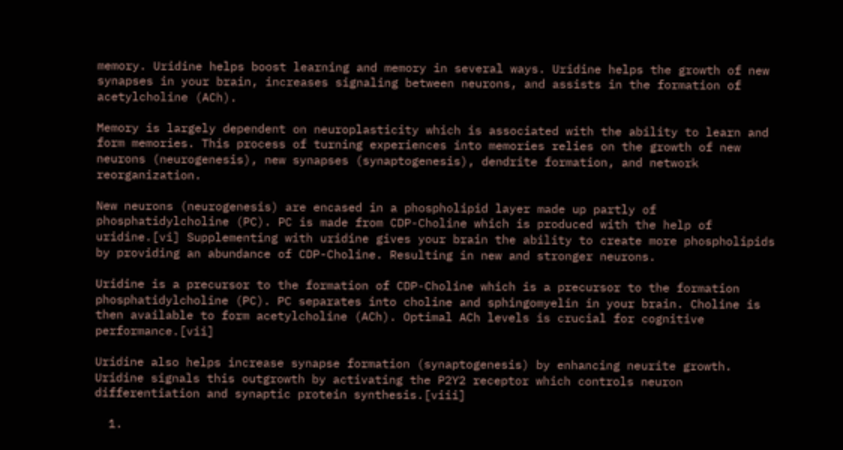memory. Uridine helps boost learning and memory in several ways. Uridine helps the growth of new synapses in your brain, increases signaling between neurons, and assists in the formation of acetylcholine (ACh).

Memory is largely dependent on neuroplasticity which is associated with the ability to learn and form memories. This process of turning experiences into memories relies on the growth of new neurons (neurogenesis), new synapses (synaptogenesis), dendrite formation, and network reorganization.

New neurons (neurogenesis) are encased in a phospholipid layer made up partly of phosphatidylcholine (PC). PC is made from CDP-Choline which is produced with the help of uridine.[vi] Supplementing with uridine gives your brain the ability to create more phospholipids by providing an abundance of CDP-Choline. Resulting in new and stronger neurons.

Uridine is a precursor to the formation of CDP-Choline which is a precursor to the formation phosphatidylcholine (PC). PC separates into choline and sphingomyelin in your brain. Choline is then available to form acetylcholine (ACh). Optimal ACh levels is crucial for cognitive performance.[vii]

Uridine also helps increase synapse formation (synaptogenesis) by enhancing neurite growth. Uridine signals this outgrowth by activating the P2Y2 receptor which controls neuron differentiation and synaptic protein synthesis.[viii]

  1.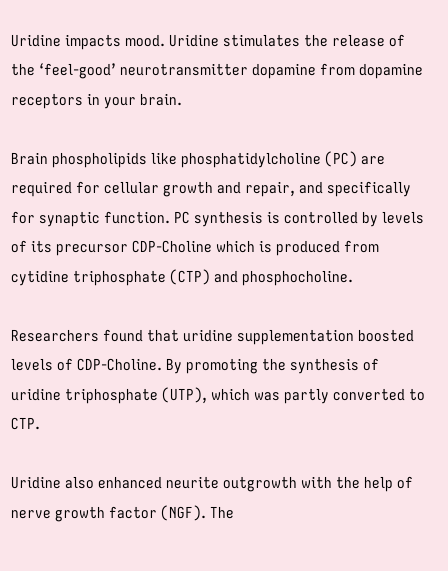Uridine impacts mood. Uridine stimulates the release of the ‘feel-good’ neurotransmitter dopamine from dopamine receptors in your brain.

Brain phospholipids like phosphatidylcholine (PC) are required for cellular growth and repair, and specifically for synaptic function. PC synthesis is controlled by levels of its precursor CDP-Choline which is produced from cytidine triphosphate (CTP) and phosphocholine.

Researchers found that uridine supplementation boosted levels of CDP-Choline. By promoting the synthesis of uridine triphosphate (UTP), which was partly converted to CTP.

Uridine also enhanced neurite outgrowth with the help of nerve growth factor (NGF). The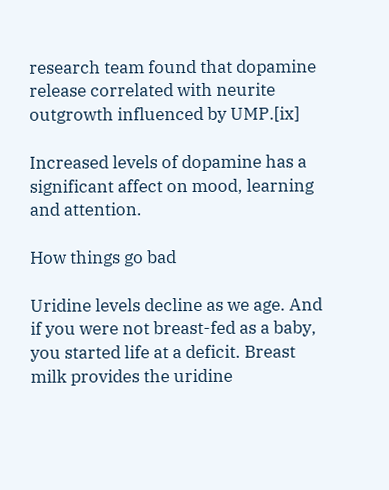research team found that dopamine release correlated with neurite outgrowth influenced by UMP.[ix]

Increased levels of dopamine has a significant affect on mood, learning and attention.

How things go bad

Uridine levels decline as we age. And if you were not breast-fed as a baby, you started life at a deficit. Breast milk provides the uridine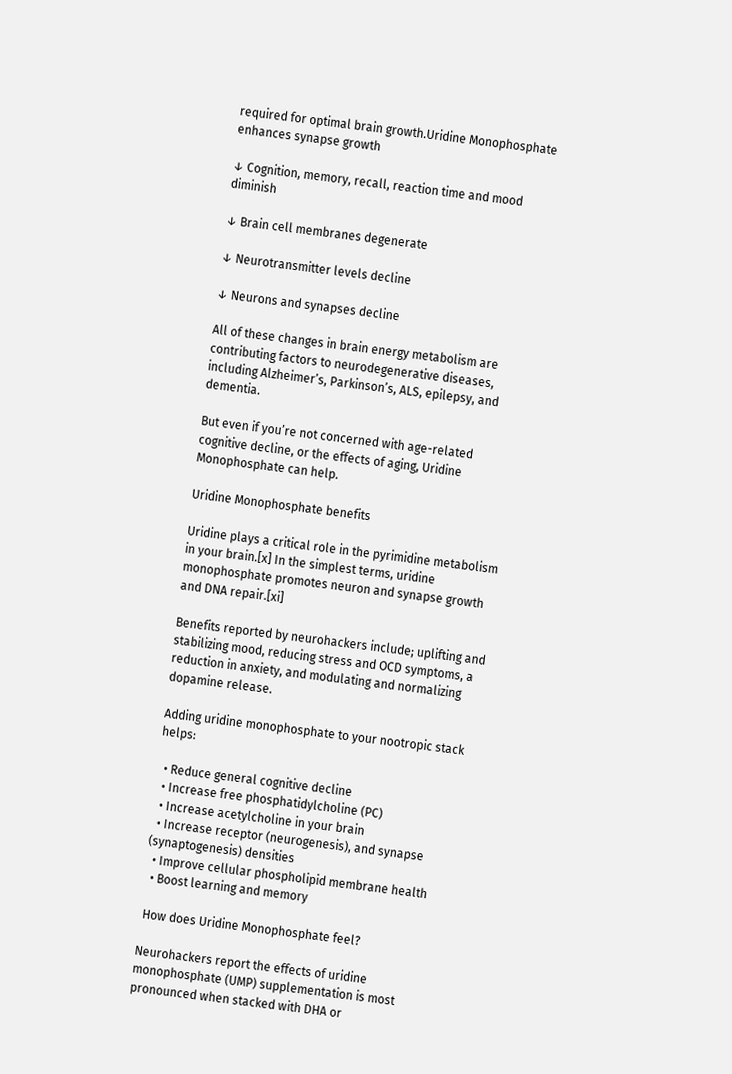required for optimal brain growth.Uridine Monophosphate enhances synapse growth

↓ Cognition, memory, recall, reaction time and mood diminish

↓ Brain cell membranes degenerate

↓ Neurotransmitter levels decline

↓ Neurons and synapses decline

All of these changes in brain energy metabolism are contributing factors to neurodegenerative diseases, including Alzheimer’s, Parkinson’s, ALS, epilepsy, and dementia.

But even if you’re not concerned with age-related cognitive decline, or the effects of aging, Uridine Monophosphate can help.

Uridine Monophosphate benefits

Uridine plays a critical role in the pyrimidine metabolism in your brain.[x] In the simplest terms, uridine monophosphate promotes neuron and synapse growth and DNA repair.[xi]

Benefits reported by neurohackers include; uplifting and stabilizing mood, reducing stress and OCD symptoms, a reduction in anxiety, and modulating and normalizing dopamine release.

Adding uridine monophosphate to your nootropic stack helps:

  • Reduce general cognitive decline
  • Increase free phosphatidylcholine (PC)
  • Increase acetylcholine in your brain
  • Increase receptor (neurogenesis), and synapse (synaptogenesis) densities
  • Improve cellular phospholipid membrane health
  • Boost learning and memory

 How does Uridine Monophosphate feel?

Neurohackers report the effects of uridine monophosphate (UMP) supplementation is most pronounced when stacked with DHA or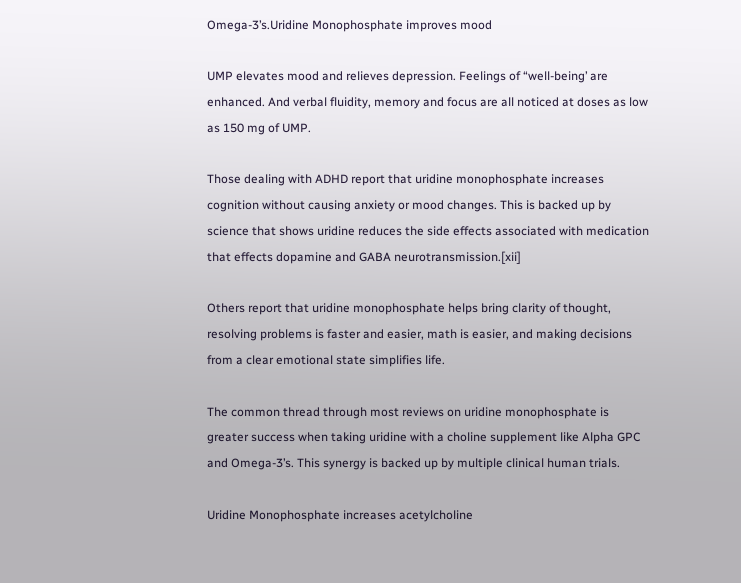Omega-3’s.Uridine Monophosphate improves mood

UMP elevates mood and relieves depression. Feelings of “well-being’ are enhanced. And verbal fluidity, memory and focus are all noticed at doses as low as 150 mg of UMP.

Those dealing with ADHD report that uridine monophosphate increases cognition without causing anxiety or mood changes. This is backed up by science that shows uridine reduces the side effects associated with medication that effects dopamine and GABA neurotransmission.[xii]

Others report that uridine monophosphate helps bring clarity of thought, resolving problems is faster and easier, math is easier, and making decisions from a clear emotional state simplifies life.

The common thread through most reviews on uridine monophosphate is greater success when taking uridine with a choline supplement like Alpha GPC and Omega-3’s. This synergy is backed up by multiple clinical human trials.

Uridine Monophosphate increases acetylcholine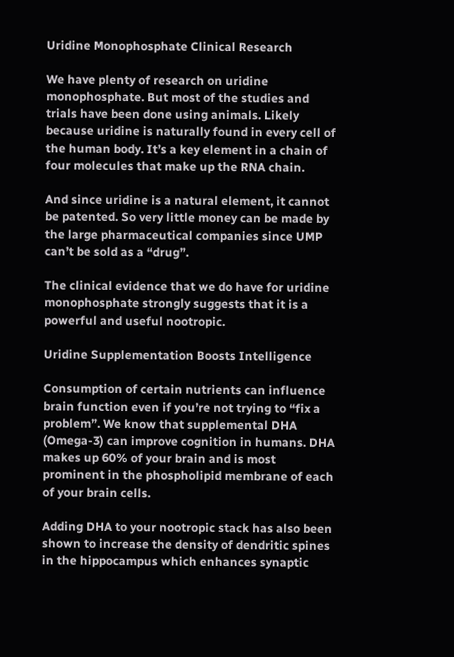Uridine Monophosphate Clinical Research

We have plenty of research on uridine monophosphate. But most of the studies and trials have been done using animals. Likely because uridine is naturally found in every cell of the human body. It’s a key element in a chain of four molecules that make up the RNA chain.

And since uridine is a natural element, it cannot be patented. So very little money can be made by the large pharmaceutical companies since UMP can’t be sold as a “drug”.

The clinical evidence that we do have for uridine monophosphate strongly suggests that it is a powerful and useful nootropic.

Uridine Supplementation Boosts Intelligence

Consumption of certain nutrients can influence brain function even if you’re not trying to “fix a problem”. We know that supplemental DHA (Omega-3) can improve cognition in humans. DHA makes up 60% of your brain and is most prominent in the phospholipid membrane of each of your brain cells.

Adding DHA to your nootropic stack has also been shown to increase the density of dendritic spines in the hippocampus which enhances synaptic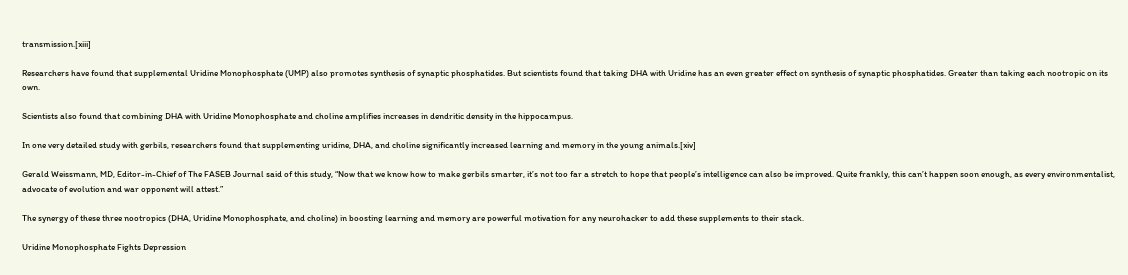transmission.[xiii]

Researchers have found that supplemental Uridine Monophosphate (UMP) also promotes synthesis of synaptic phosphatides. But scientists found that taking DHA with Uridine has an even greater effect on synthesis of synaptic phosphatides. Greater than taking each nootropic on its own.

Scientists also found that combining DHA with Uridine Monophosphate and choline amplifies increases in dendritic density in the hippocampus.

In one very detailed study with gerbils, researchers found that supplementing uridine, DHA, and choline significantly increased learning and memory in the young animals.[xiv]

Gerald Weissmann, MD, Editor-in-Chief of The FASEB Journal said of this study, “Now that we know how to make gerbils smarter, it’s not too far a stretch to hope that people’s intelligence can also be improved. Quite frankly, this can’t happen soon enough, as every environmentalist, advocate of evolution and war opponent will attest.”

The synergy of these three nootropics (DHA, Uridine Monophosphate, and choline) in boosting learning and memory are powerful motivation for any neurohacker to add these supplements to their stack.

Uridine Monophosphate Fights Depression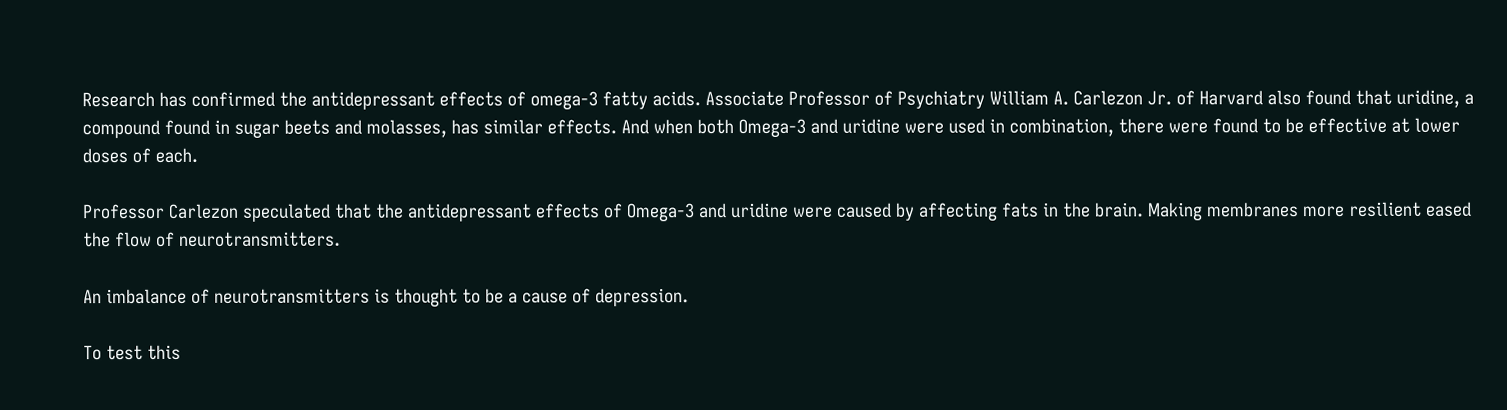Research has confirmed the antidepressant effects of omega-3 fatty acids. Associate Professor of Psychiatry William A. Carlezon Jr. of Harvard also found that uridine, a compound found in sugar beets and molasses, has similar effects. And when both Omega-3 and uridine were used in combination, there were found to be effective at lower doses of each.

Professor Carlezon speculated that the antidepressant effects of Omega-3 and uridine were caused by affecting fats in the brain. Making membranes more resilient eased the flow of neurotransmitters.

An imbalance of neurotransmitters is thought to be a cause of depression.

To test this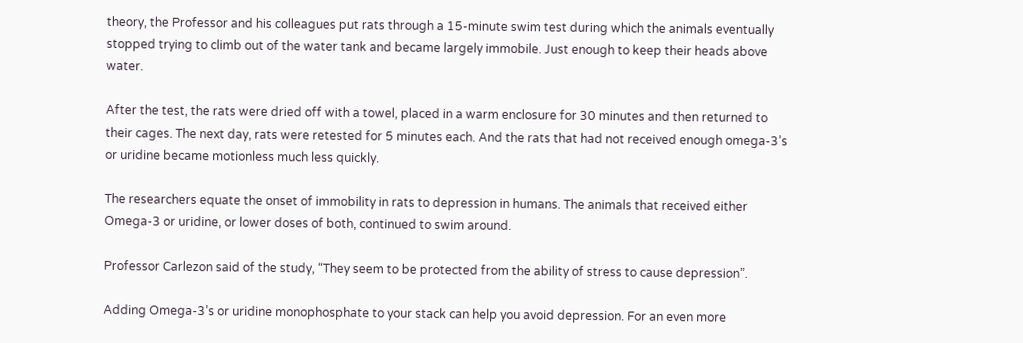theory, the Professor and his colleagues put rats through a 15-minute swim test during which the animals eventually stopped trying to climb out of the water tank and became largely immobile. Just enough to keep their heads above water.

After the test, the rats were dried off with a towel, placed in a warm enclosure for 30 minutes and then returned to their cages. The next day, rats were retested for 5 minutes each. And the rats that had not received enough omega-3’s or uridine became motionless much less quickly.

The researchers equate the onset of immobility in rats to depression in humans. The animals that received either Omega-3 or uridine, or lower doses of both, continued to swim around.

Professor Carlezon said of the study, “They seem to be protected from the ability of stress to cause depression”.

Adding Omega-3’s or uridine monophosphate to your stack can help you avoid depression. For an even more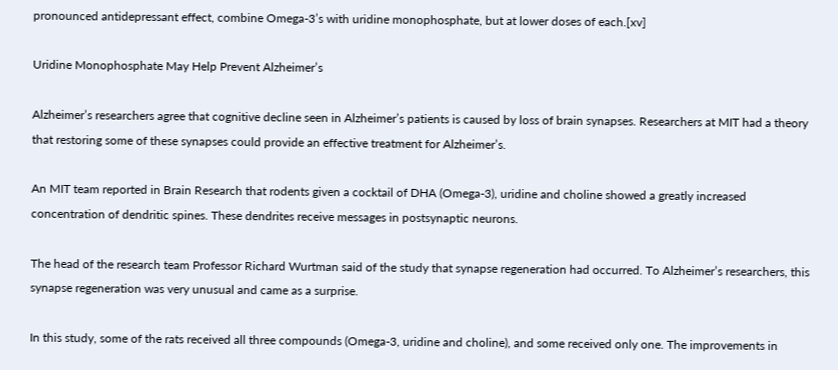pronounced antidepressant effect, combine Omega-3’s with uridine monophosphate, but at lower doses of each.[xv]

Uridine Monophosphate May Help Prevent Alzheimer’s

Alzheimer’s researchers agree that cognitive decline seen in Alzheimer’s patients is caused by loss of brain synapses. Researchers at MIT had a theory that restoring some of these synapses could provide an effective treatment for Alzheimer’s.

An MIT team reported in Brain Research that rodents given a cocktail of DHA (Omega-3), uridine and choline showed a greatly increased concentration of dendritic spines. These dendrites receive messages in postsynaptic neurons.

The head of the research team Professor Richard Wurtman said of the study that synapse regeneration had occurred. To Alzheimer’s researchers, this synapse regeneration was very unusual and came as a surprise.

In this study, some of the rats received all three compounds (Omega-3, uridine and choline), and some received only one. The improvements in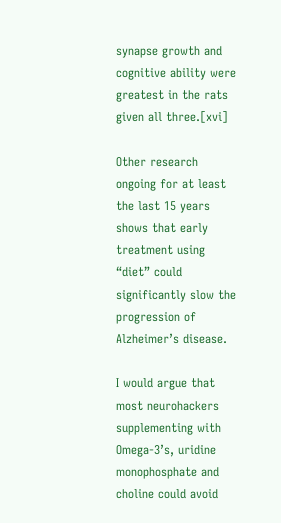synapse growth and cognitive ability were greatest in the rats given all three.[xvi]

Other research ongoing for at least the last 15 years shows that early treatment using “diet” could significantly slow the progression of Alzheimer’s disease.

I would argue that most neurohackers supplementing with Omega-3’s, uridine monophosphate and choline could avoid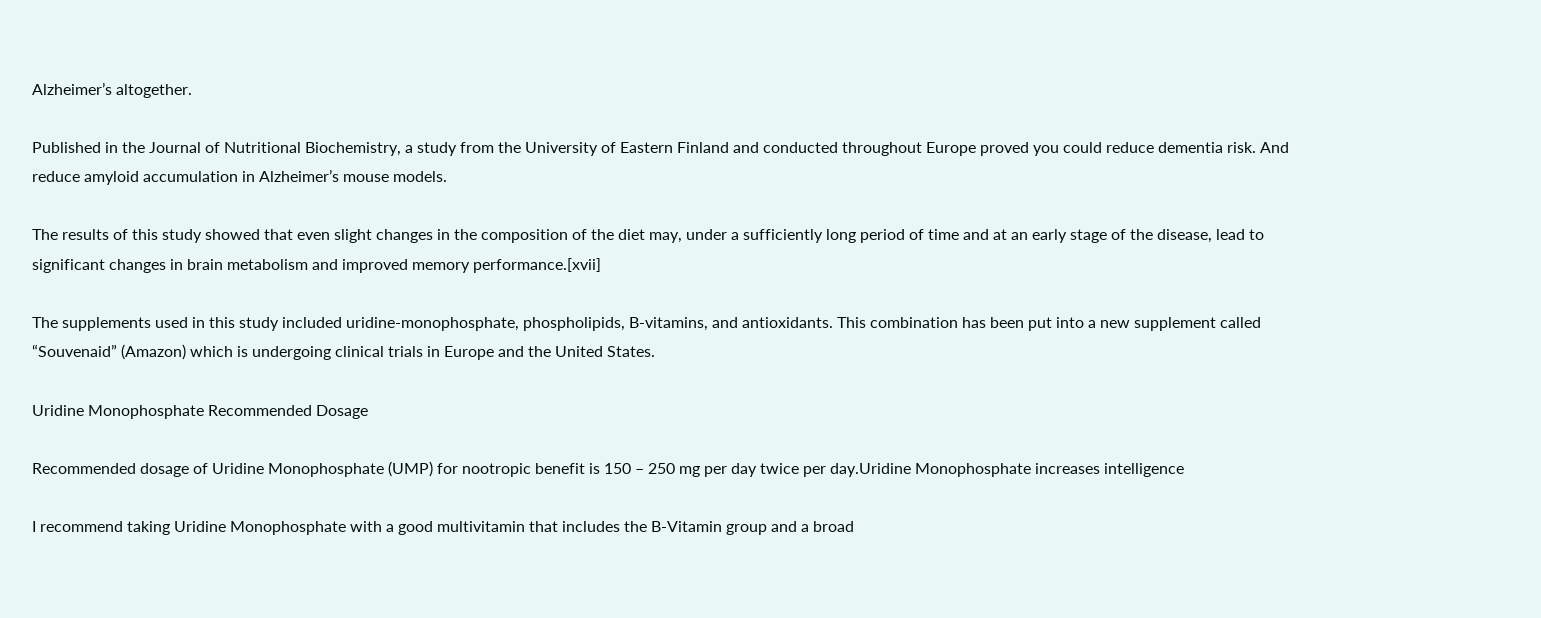Alzheimer’s altogether.

Published in the Journal of Nutritional Biochemistry, a study from the University of Eastern Finland and conducted throughout Europe proved you could reduce dementia risk. And reduce amyloid accumulation in Alzheimer’s mouse models.

The results of this study showed that even slight changes in the composition of the diet may, under a sufficiently long period of time and at an early stage of the disease, lead to significant changes in brain metabolism and improved memory performance.[xvii]

The supplements used in this study included uridine-monophosphate, phospholipids, B-vitamins, and antioxidants. This combination has been put into a new supplement called “Souvenaid” (Amazon) which is undergoing clinical trials in Europe and the United States.

Uridine Monophosphate Recommended Dosage

Recommended dosage of Uridine Monophosphate (UMP) for nootropic benefit is 150 – 250 mg per day twice per day.Uridine Monophosphate increases intelligence

I recommend taking Uridine Monophosphate with a good multivitamin that includes the B-Vitamin group and a broad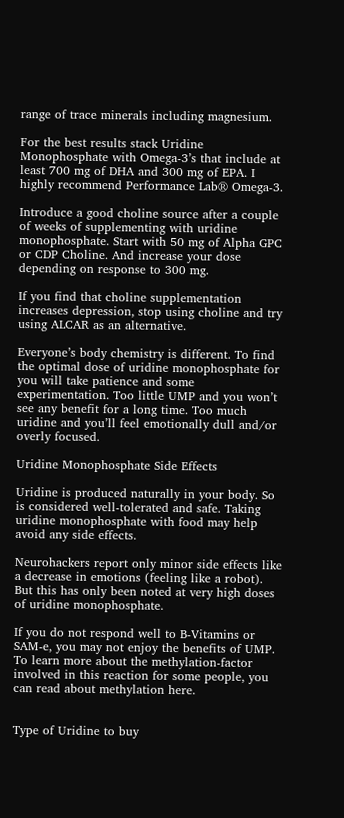range of trace minerals including magnesium.

For the best results stack Uridine Monophosphate with Omega-3’s that include at least 700 mg of DHA and 300 mg of EPA. I highly recommend Performance Lab® Omega-3.

Introduce a good choline source after a couple of weeks of supplementing with uridine monophosphate. Start with 50 mg of Alpha GPC or CDP Choline. And increase your dose depending on response to 300 mg.

If you find that choline supplementation increases depression, stop using choline and try using ALCAR as an alternative.

Everyone’s body chemistry is different. To find the optimal dose of uridine monophosphate for you will take patience and some experimentation. Too little UMP and you won’t see any benefit for a long time. Too much uridine and you’ll feel emotionally dull and/or overly focused.

Uridine Monophosphate Side Effects

Uridine is produced naturally in your body. So is considered well-tolerated and safe. Taking uridine monophosphate with food may help avoid any side effects.

Neurohackers report only minor side effects like a decrease in emotions (feeling like a robot). But this has only been noted at very high doses of uridine monophosphate.

If you do not respond well to B-Vitamins or SAM-e, you may not enjoy the benefits of UMP. To learn more about the methylation-factor involved in this reaction for some people, you can read about methylation here.


Type of Uridine to buy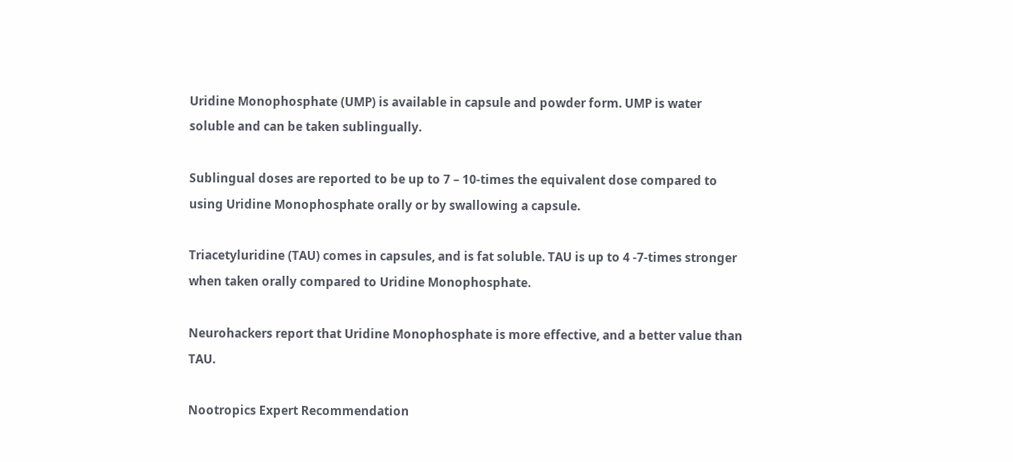Uridine Monophosphate (UMP) is available in capsule and powder form. UMP is water soluble and can be taken sublingually.

Sublingual doses are reported to be up to 7 – 10-times the equivalent dose compared to using Uridine Monophosphate orally or by swallowing a capsule.

Triacetyluridine (TAU) comes in capsules, and is fat soluble. TAU is up to 4 -7-times stronger when taken orally compared to Uridine Monophosphate.

Neurohackers report that Uridine Monophosphate is more effective, and a better value than TAU.

Nootropics Expert Recommendation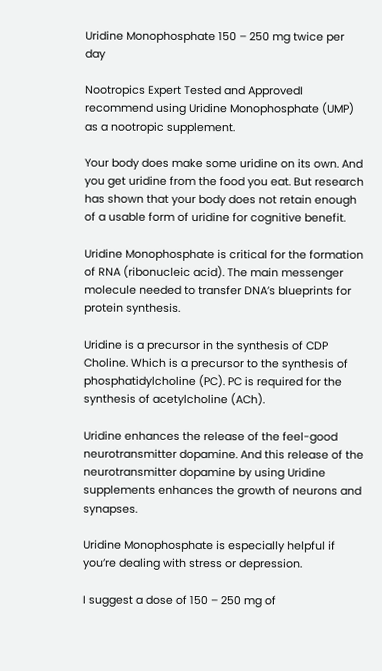Uridine Monophosphate 150 – 250 mg twice per day

Nootropics Expert Tested and ApprovedI recommend using Uridine Monophosphate (UMP) as a nootropic supplement.

Your body does make some uridine on its own. And you get uridine from the food you eat. But research has shown that your body does not retain enough of a usable form of uridine for cognitive benefit.

Uridine Monophosphate is critical for the formation of RNA (ribonucleic acid). The main messenger molecule needed to transfer DNA’s blueprints for protein synthesis.

Uridine is a precursor in the synthesis of CDP Choline. Which is a precursor to the synthesis of phosphatidylcholine (PC). PC is required for the synthesis of acetylcholine (ACh).

Uridine enhances the release of the feel-good neurotransmitter dopamine. And this release of the neurotransmitter dopamine by using Uridine supplements enhances the growth of neurons and synapses.

Uridine Monophosphate is especially helpful if you’re dealing with stress or depression.

I suggest a dose of 150 – 250 mg of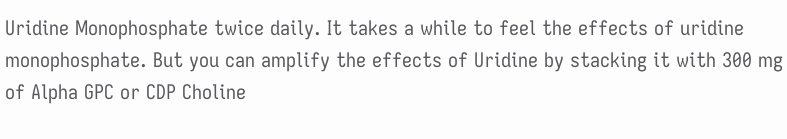Uridine Monophosphate twice daily. It takes a while to feel the effects of uridine monophosphate. But you can amplify the effects of Uridine by stacking it with 300 mg of Alpha GPC or CDP Choline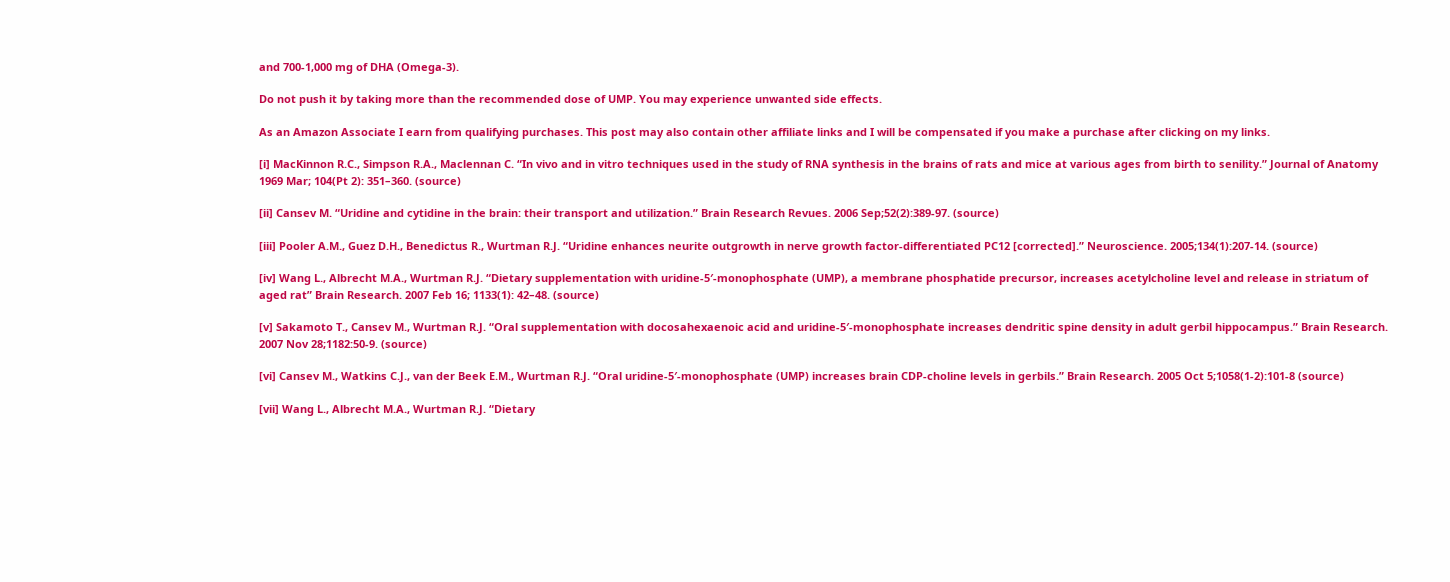and 700-1,000 mg of DHA (Omega-3).

Do not push it by taking more than the recommended dose of UMP. You may experience unwanted side effects.

As an Amazon Associate I earn from qualifying purchases. This post may also contain other affiliate links and I will be compensated if you make a purchase after clicking on my links.

[i] MacKinnon R.C., Simpson R.A., Maclennan C. “In vivo and in vitro techniques used in the study of RNA synthesis in the brains of rats and mice at various ages from birth to senility.” Journal of Anatomy 1969 Mar; 104(Pt 2): 351–360. (source)

[ii] Cansev M. “Uridine and cytidine in the brain: their transport and utilization.” Brain Research Revues. 2006 Sep;52(2):389-97. (source)

[iii] Pooler A.M., Guez D.H., Benedictus R., Wurtman R.J. “Uridine enhances neurite outgrowth in nerve growth factor-differentiated PC12 [corrected].” Neuroscience. 2005;134(1):207-14. (source)

[iv] Wang L., Albrecht M.A., Wurtman R.J. “Dietary supplementation with uridine-5′-monophosphate (UMP), a membrane phosphatide precursor, increases acetylcholine level and release in striatum of aged rat” Brain Research. 2007 Feb 16; 1133(1): 42–48. (source)

[v] Sakamoto T., Cansev M., Wurtman R.J. “Oral supplementation with docosahexaenoic acid and uridine-5′-monophosphate increases dendritic spine density in adult gerbil hippocampus.” Brain Research. 2007 Nov 28;1182:50-9. (source)

[vi] Cansev M., Watkins C.J., van der Beek E.M., Wurtman R.J. “Oral uridine-5′-monophosphate (UMP) increases brain CDP-choline levels in gerbils.” Brain Research. 2005 Oct 5;1058(1-2):101-8 (source)

[vii] Wang L., Albrecht M.A., Wurtman R.J. “Dietary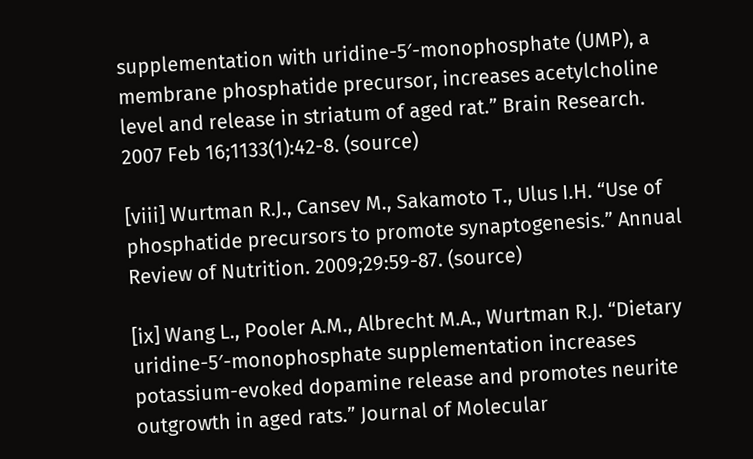supplementation with uridine-5′-monophosphate (UMP), a membrane phosphatide precursor, increases acetylcholine level and release in striatum of aged rat.” Brain Research. 2007 Feb 16;1133(1):42-8. (source)

[viii] Wurtman R.J., Cansev M., Sakamoto T., Ulus I.H. “Use of phosphatide precursors to promote synaptogenesis.” Annual Review of Nutrition. 2009;29:59-87. (source)

[ix] Wang L., Pooler A.M., Albrecht M.A., Wurtman R.J. “Dietary uridine-5′-monophosphate supplementation increases potassium-evoked dopamine release and promotes neurite outgrowth in aged rats.” Journal of Molecular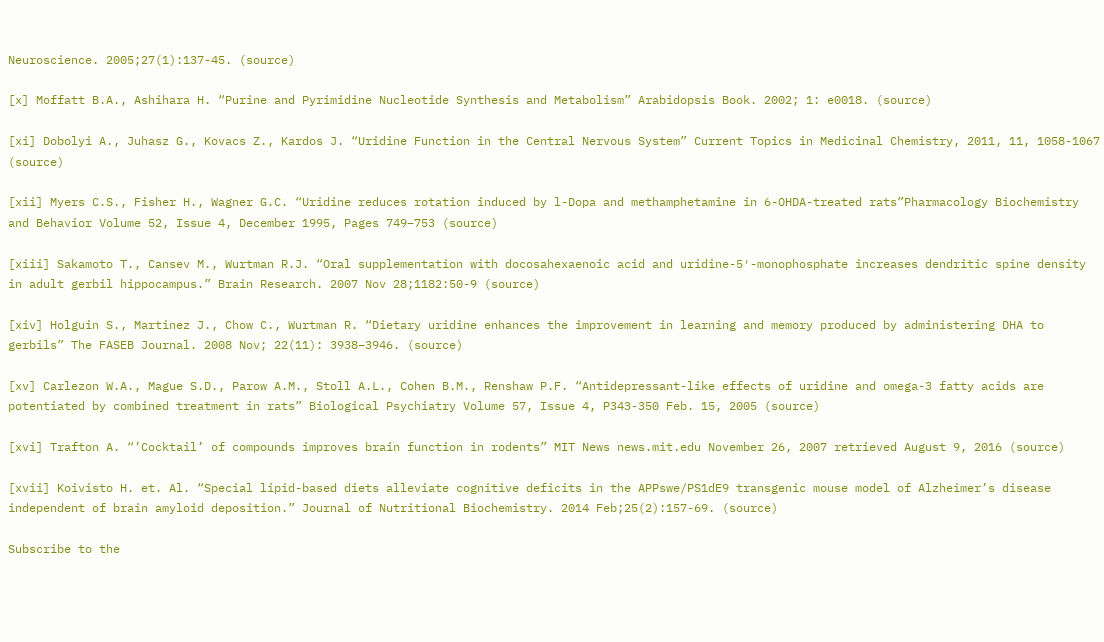Neuroscience. 2005;27(1):137-45. (source)

[x] Moffatt B.A., Ashihara H. “Purine and Pyrimidine Nucleotide Synthesis and Metabolism” Arabidopsis Book. 2002; 1: e0018. (source)

[xi] Dobolyi A., Juhasz G., Kovacs Z., Kardos J. “Uridine Function in the Central Nervous System” Current Topics in Medicinal Chemistry, 2011, 11, 1058-1067 (source)

[xii] Myers C.S., Fisher H., Wagner G.C. “Uridine reduces rotation induced by l-Dopa and methamphetamine in 6-OHDA-treated rats”Pharmacology Biochemistry and Behavior Volume 52, Issue 4, December 1995, Pages 749–753 (source)

[xiii] Sakamoto T., Cansev M., Wurtman R.J. “Oral supplementation with docosahexaenoic acid and uridine-5′-monophosphate increases dendritic spine density in adult gerbil hippocampus.” Brain Research. 2007 Nov 28;1182:50-9 (source)

[xiv] Holguin S., Martinez J., Chow C., Wurtman R. “Dietary uridine enhances the improvement in learning and memory produced by administering DHA to gerbils” The FASEB Journal. 2008 Nov; 22(11): 3938–3946. (source)

[xv] Carlezon W.A., Mague S.D., Parow A.M., Stoll A.L., Cohen B.M., Renshaw P.F. “Antidepressant-like effects of uridine and omega-3 fatty acids are potentiated by combined treatment in rats” Biological Psychiatry Volume 57, Issue 4, P343-350 Feb. 15, 2005 (source)

[xvi] Trafton A. “’Cocktail’ of compounds improves brain function in rodents” MIT News news.mit.edu November 26, 2007 retrieved August 9, 2016 (source)

[xvii] Koivisto H. et. Al. “Special lipid-based diets alleviate cognitive deficits in the APPswe/PS1dE9 transgenic mouse model of Alzheimer’s disease independent of brain amyloid deposition.” Journal of Nutritional Biochemistry. 2014 Feb;25(2):157-69. (source)

Subscribe to the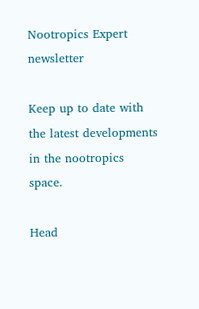Nootropics Expert newsletter

Keep up to date with the latest developments in the nootropics space.

Head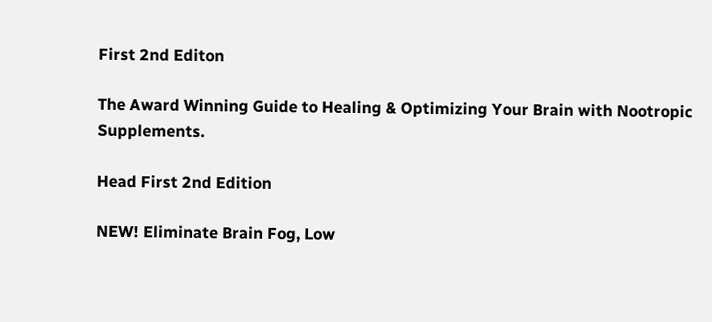First 2nd Editon

The Award Winning Guide to Healing & Optimizing Your Brain with Nootropic Supplements.

Head First 2nd Edition

NEW! Eliminate Brain Fog, Low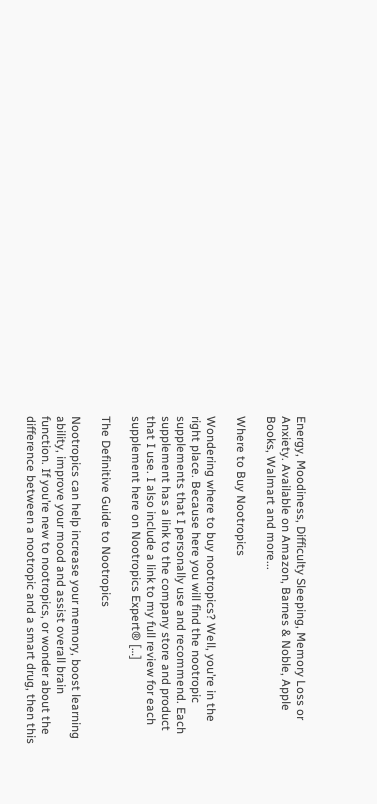Energy, Moodiness, Difficulty Sleeping, Memory Loss or Anxiety. Available on Amazon, Barnes & Noble, Apple Books, Walmart and more...

Where to Buy Nootropics

Wondering where to buy nootropics? Well, you’re in the right place. Because here you will find the nootropic supplements that I personally use and recommend. Each supplement has a link to the company store and product that I use. I also include a link to my full review for each supplement here on Nootropics Expert® […]

The Definitive Guide to Nootropics

Nootropics can help increase your memory, boost learning ability, improve your mood and assist overall brain function. If you’re new to nootropics, or wonder about the difference between a nootropic and a smart drug, then this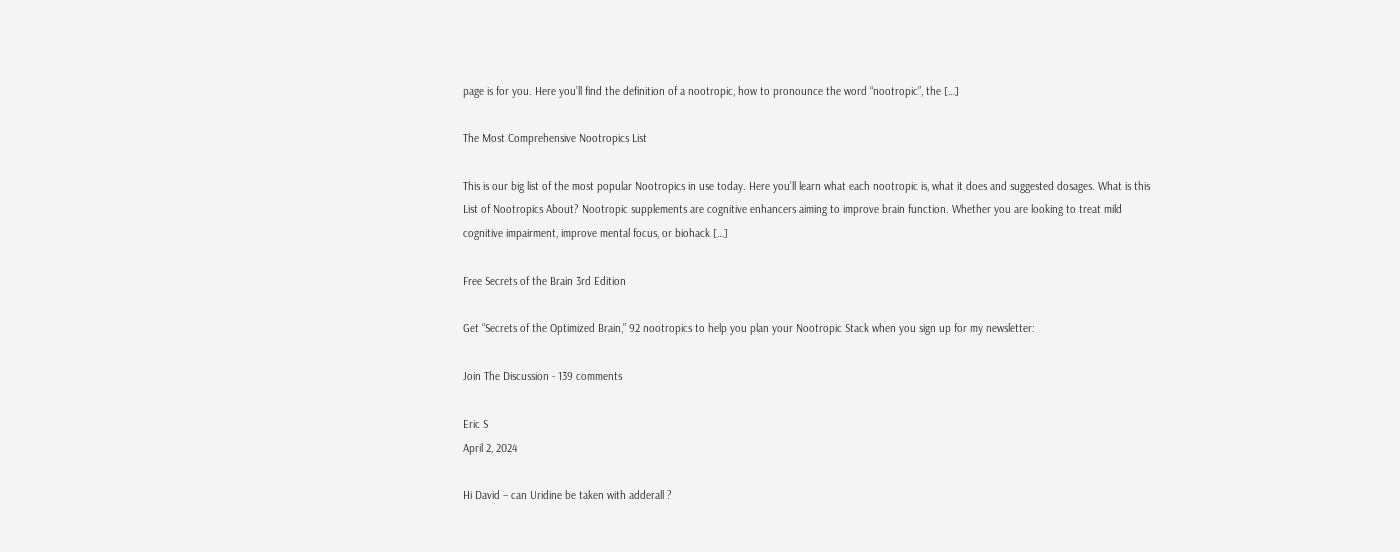page is for you. Here you’ll find the definition of a nootropic, how to pronounce the word “nootropic”, the […]

The Most Comprehensive Nootropics List

This is our big list of the most popular Nootropics in use today. Here you’ll learn what each nootropic is, what it does and suggested dosages. What is this List of Nootropics About? Nootropic supplements are cognitive enhancers aiming to improve brain function. Whether you are looking to treat mild cognitive impairment, improve mental focus, or biohack […]

Free Secrets of the Brain 3rd Edition

Get “Secrets of the Optimized Brain,” 92 nootropics to help you plan your Nootropic Stack when you sign up for my newsletter:

Join The Discussion - 139 comments

Eric S
April 2, 2024

Hi David – can Uridine be taken with adderall ?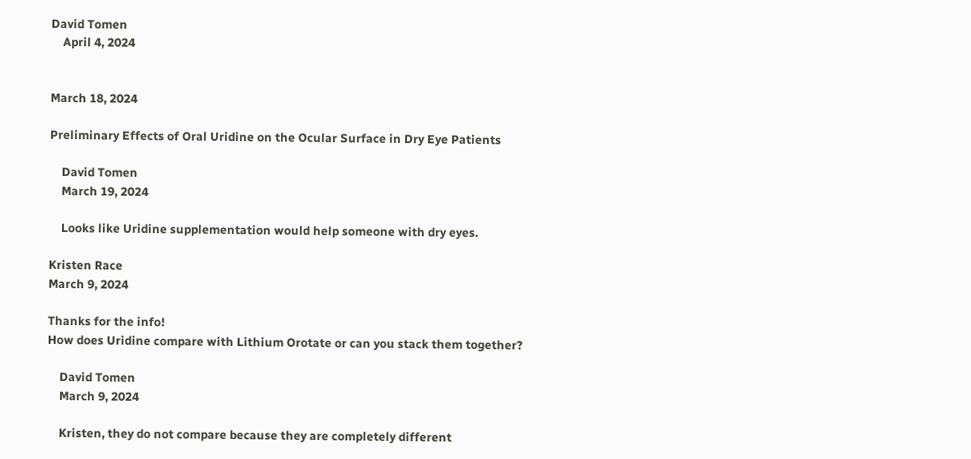David Tomen
    April 4, 2024


March 18, 2024

Preliminary Effects of Oral Uridine on the Ocular Surface in Dry Eye Patients

    David Tomen
    March 19, 2024

    Looks like Uridine supplementation would help someone with dry eyes.

Kristen Race
March 9, 2024

Thanks for the info!
How does Uridine compare with Lithium Orotate or can you stack them together?

    David Tomen
    March 9, 2024

    Kristen, they do not compare because they are completely different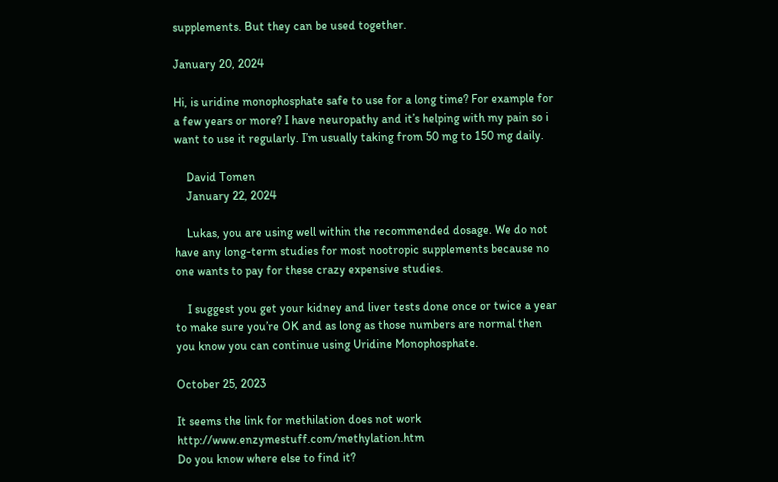supplements. But they can be used together.

January 20, 2024

Hi, is uridine monophosphate safe to use for a long time? For example for a few years or more? I have neuropathy and it’s helping with my pain so i want to use it regularly. I’m usually taking from 50 mg to 150 mg daily.

    David Tomen
    January 22, 2024

    Lukas, you are using well within the recommended dosage. We do not have any long-term studies for most nootropic supplements because no one wants to pay for these crazy expensive studies.

    I suggest you get your kidney and liver tests done once or twice a year to make sure you’re OK and as long as those numbers are normal then you know you can continue using Uridine Monophosphate.

October 25, 2023

It seems the link for methilation does not work http://www.enzymestuff.com/methylation.htm
Do you know where else to find it?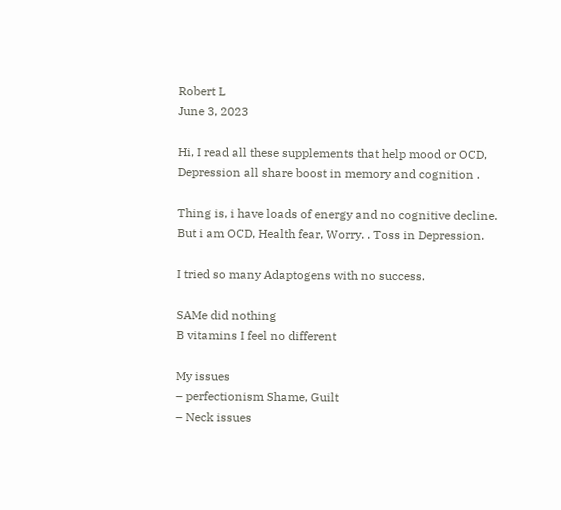Robert L
June 3, 2023

Hi, I read all these supplements that help mood or OCD, Depression all share boost in memory and cognition .

Thing is, i have loads of energy and no cognitive decline. But i am OCD, Health fear, Worry. . Toss in Depression.

I tried so many Adaptogens with no success.

SAMe did nothing
B vitamins I feel no different

My issues
– perfectionism Shame, Guilt
– Neck issues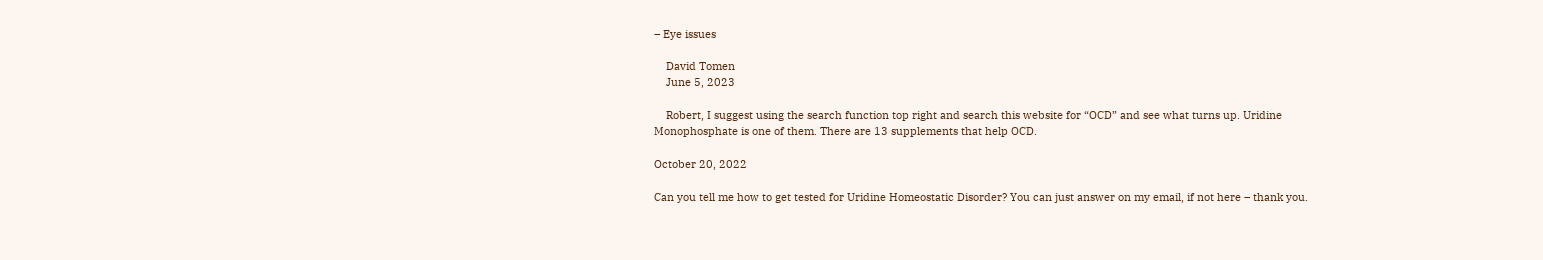– Eye issues

    David Tomen
    June 5, 2023

    Robert, I suggest using the search function top right and search this website for “OCD” and see what turns up. Uridine Monophosphate is one of them. There are 13 supplements that help OCD.

October 20, 2022

Can you tell me how to get tested for Uridine Homeostatic Disorder? You can just answer on my email, if not here – thank you.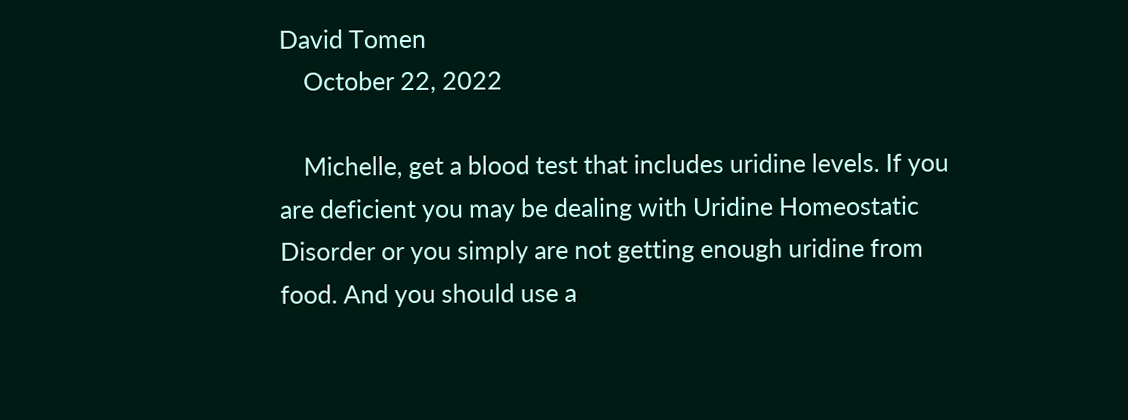David Tomen
    October 22, 2022

    Michelle, get a blood test that includes uridine levels. If you are deficient you may be dealing with Uridine Homeostatic Disorder or you simply are not getting enough uridine from food. And you should use a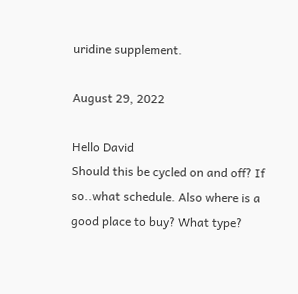uridine supplement.

August 29, 2022

Hello David
Should this be cycled on and off? If so..what schedule. Also where is a good place to buy? What type?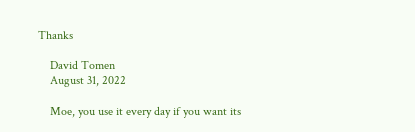Thanks

    David Tomen
    August 31, 2022

    Moe, you use it every day if you want its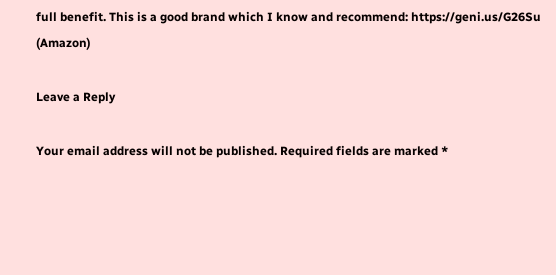full benefit. This is a good brand which I know and recommend: https://geni.us/G26Su (Amazon)

Leave a Reply

Your email address will not be published. Required fields are marked *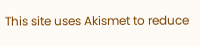This site uses Akismet to reduce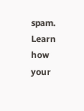spam. Learn how your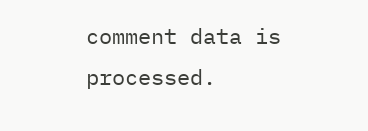comment data is processed.